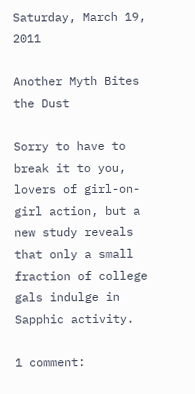Saturday, March 19, 2011

Another Myth Bites the Dust

Sorry to have to break it to you, lovers of girl-on-girl action, but a new study reveals that only a small fraction of college gals indulge in Sapphic activity.

1 comment: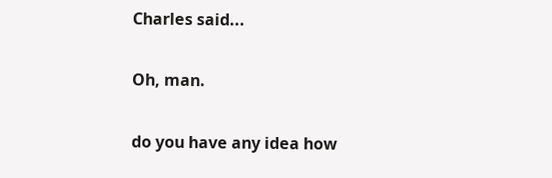Charles said...

Oh, man.

do you have any idea how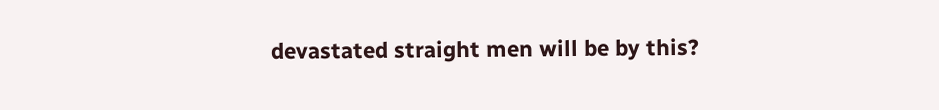devastated straight men will be by this?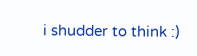i shudder to think :)